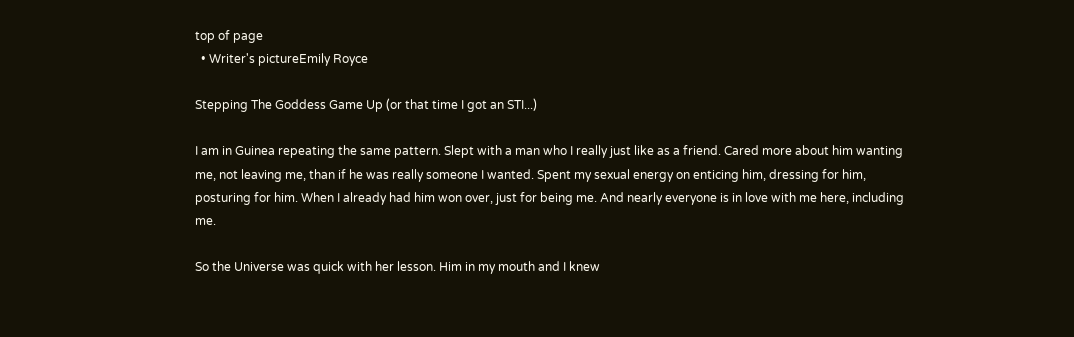top of page
  • Writer's pictureEmily Royce

Stepping The Goddess Game Up (or that time I got an STI...)

I am in Guinea repeating the same pattern. Slept with a man who I really just like as a friend. Cared more about him wanting me, not leaving me, than if he was really someone I wanted. Spent my sexual energy on enticing him, dressing for him, posturing for him. When I already had him won over, just for being me. And nearly everyone is in love with me here, including me.

So the Universe was quick with her lesson. Him in my mouth and I knew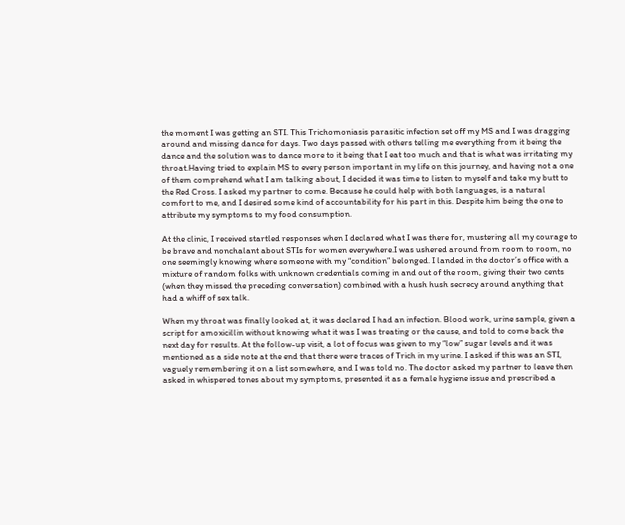the moment I was getting an STI. This Trichomoniasis parasitic infection set off my MS and I was dragging around and missing dance for days. Two days passed with others telling me everything from it being the dance and the solution was to dance more to it being that I eat too much and that is what was irritating my throat.Having tried to explain MS to every person important in my life on this journey, and having not a one of them comprehend what I am talking about, I decided it was time to listen to myself and take my butt to the Red Cross. I asked my partner to come. Because he could help with both languages, is a natural comfort to me, and I desired some kind of accountability for his part in this. Despite him being the one to attribute my symptoms to my food consumption.

At the clinic, I received startled responses when I declared what I was there for, mustering all my courage to be brave and nonchalant about STIs for women everywhere.I was ushered around from room to room, no one seemingly knowing where someone with my “condition” belonged. I landed in the doctor’s office with a mixture of random folks with unknown credentials coming in and out of the room, giving their two cents (when they missed the preceding conversation) combined with a hush hush secrecy around anything that had a whiff of sex talk.

When my throat was finally looked at, it was declared I had an infection. Blood work, urine sample, given a script for amoxicillin without knowing what it was I was treating or the cause, and told to come back the next day for results. At the follow-up visit, a lot of focus was given to my “low” sugar levels and it was mentioned as a side note at the end that there were traces of Trich in my urine. I asked if this was an STI, vaguely remembering it on a list somewhere, and I was told no. The doctor asked my partner to leave then asked in whispered tones about my symptoms, presented it as a female hygiene issue and prescribed a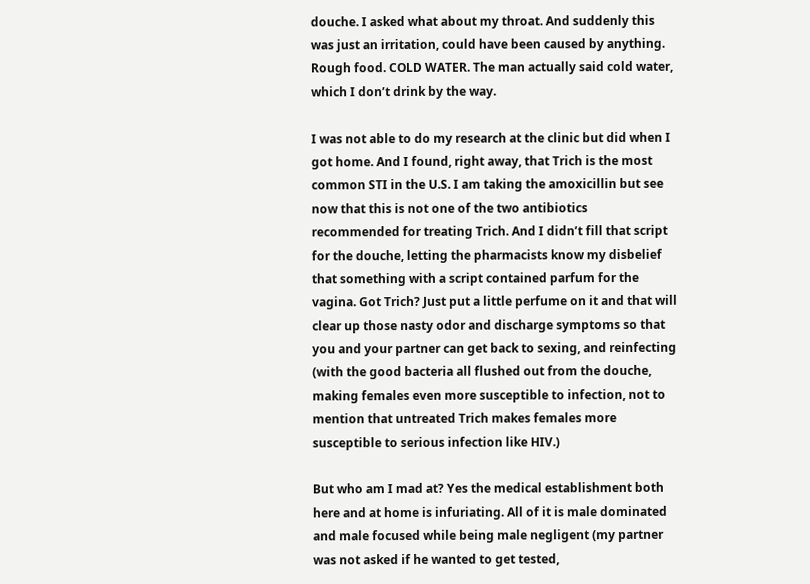douche. I asked what about my throat. And suddenly this was just an irritation, could have been caused by anything. Rough food. COLD WATER. The man actually said cold water, which I don’t drink by the way.

I was not able to do my research at the clinic but did when I got home. And I found, right away, that Trich is the most common STI in the U.S. I am taking the amoxicillin but see now that this is not one of the two antibiotics recommended for treating Trich. And I didn’t fill that script for the douche, letting the pharmacists know my disbelief that something with a script contained parfum for the vagina. Got Trich? Just put a little perfume on it and that will clear up those nasty odor and discharge symptoms so that you and your partner can get back to sexing, and reinfecting (with the good bacteria all flushed out from the douche, making females even more susceptible to infection, not to mention that untreated Trich makes females more susceptible to serious infection like HIV.)

But who am I mad at? Yes the medical establishment both here and at home is infuriating. All of it is male dominated and male focused while being male negligent (my partner was not asked if he wanted to get tested,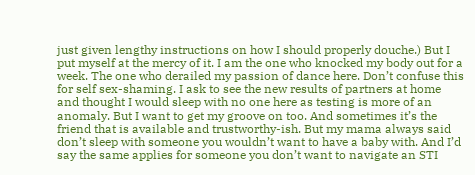just given lengthy instructions on how I should properly douche.) But I put myself at the mercy of it. I am the one who knocked my body out for a week. The one who derailed my passion of dance here. Don’t confuse this for self sex-shaming. I ask to see the new results of partners at home and thought I would sleep with no one here as testing is more of an anomaly. But I want to get my groove on too. And sometimes it’s the friend that is available and trustworthy-ish. But my mama always said don’t sleep with someone you wouldn’t want to have a baby with. And I’d say the same applies for someone you don’t want to navigate an STI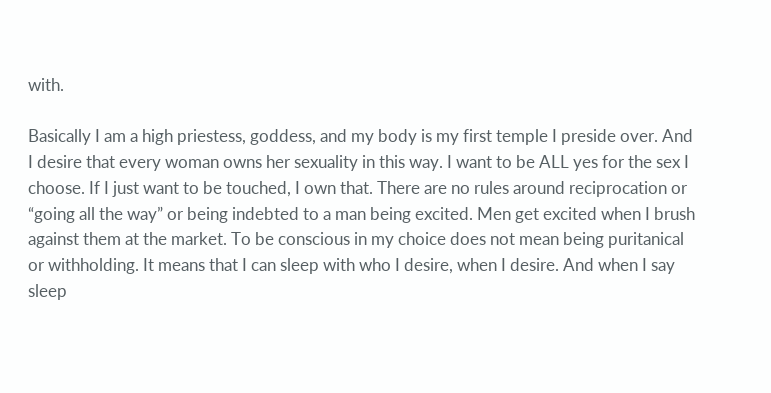with.

Basically I am a high priestess, goddess, and my body is my first temple I preside over. And I desire that every woman owns her sexuality in this way. I want to be ALL yes for the sex I choose. If I just want to be touched, I own that. There are no rules around reciprocation or “going all the way” or being indebted to a man being excited. Men get excited when I brush against them at the market. To be conscious in my choice does not mean being puritanical or withholding. It means that I can sleep with who I desire, when I desire. And when I say sleep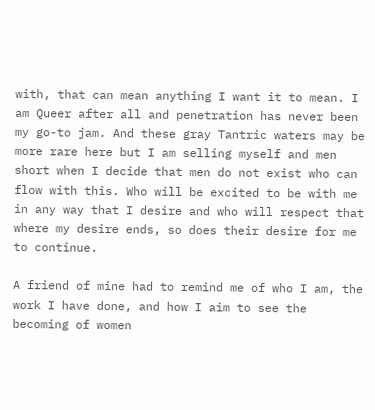with, that can mean anything I want it to mean. I am Queer after all and penetration has never been my go-to jam. And these gray Tantric waters may be more rare here but I am selling myself and men short when I decide that men do not exist who can flow with this. Who will be excited to be with me in any way that I desire and who will respect that where my desire ends, so does their desire for me to continue.

A friend of mine had to remind me of who I am, the work I have done, and how I aim to see the becoming of women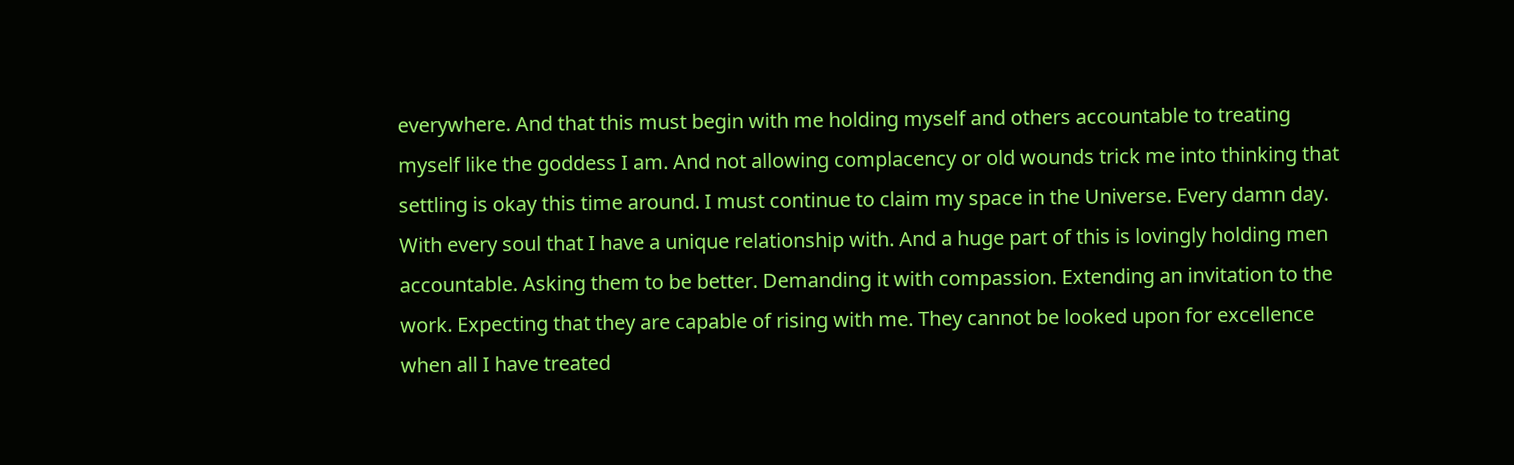everywhere. And that this must begin with me holding myself and others accountable to treating myself like the goddess I am. And not allowing complacency or old wounds trick me into thinking that settling is okay this time around. I must continue to claim my space in the Universe. Every damn day. With every soul that I have a unique relationship with. And a huge part of this is lovingly holding men accountable. Asking them to be better. Demanding it with compassion. Extending an invitation to the work. Expecting that they are capable of rising with me. They cannot be looked upon for excellence when all I have treated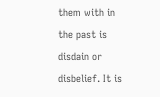them with in the past is disdain or disbelief. It is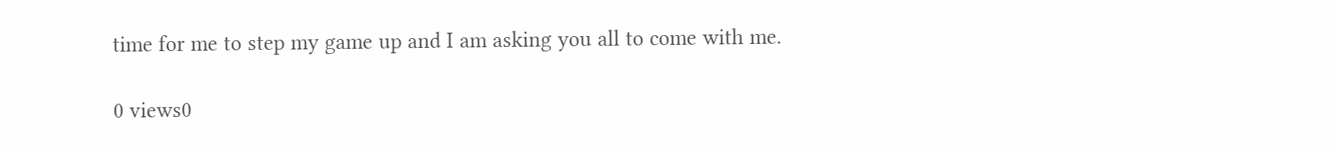time for me to step my game up and I am asking you all to come with me.

0 views0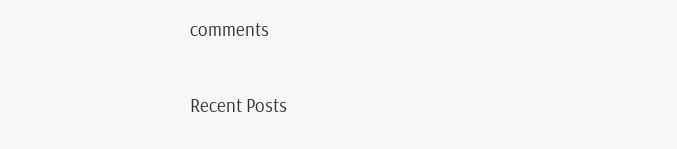comments

Recent Posts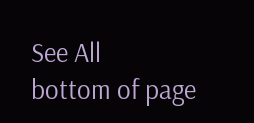See All
bottom of page